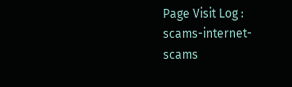Page Visit Log : scams-internet-scams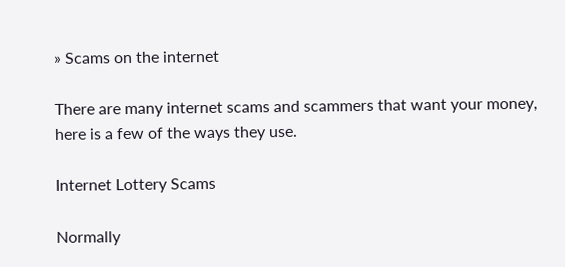» Scams on the internet

There are many internet scams and scammers that want your money, here is a few of the ways they use.

Internet Lottery Scams

Normally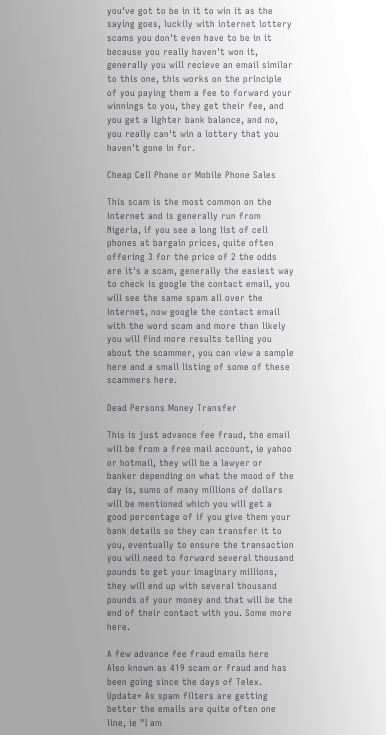you've got to be in it to win it as the saying goes, luckily with internet lottery scams you don't even have to be in it because you really haven't won it, generally you will recieve an email similar to this one, this works on the principle of you paying them a fee to forward your winnings to you, they get their fee, and you get a lighter bank balance, and no, you really can't win a lottery that you haven't gone in for.

Cheap Cell Phone or Mobile Phone Sales

This scam is the most common on the internet and is generally run from Nigeria, if you see a long list of cell phones at bargain prices, quite often offering 3 for the price of 2 the odds are it's a scam, generally the easiest way to check is google the contact email, you will see the same spam all over the internet, now google the contact email with the word scam and more than likely you will find more results telling you about the scammer, you can view a sample here and a small listing of some of these scammers here.

Dead Persons Money Transfer

This is just advance fee fraud, the email will be from a free mail account, ie yahoo or hotmail, they will be a lawyer or banker depending on what the mood of the day is, sums of many millions of dollars will be mentioned which you will get a good percentage of if you give them your bank details so they can transfer it to you, eventually to ensure the transaction you will need to forward several thousand pounds to get your imaginary millions, they will end up with several thousand pounds of your money and that will be the end of their contact with you. Some more here.

A few advance fee fraud emails here
Also known as 419 scam or fraud and has been going since the days of Telex.
Update* As spam filters are getting better the emails are quite often one line, ie "I am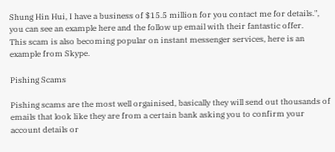Shung Hin Hui, I have a business of $15.5 million for you contact me for details.", you can see an example here and the follow up email with their fantastic offer.
This scam is also becoming popular on instant messenger services, here is an example from Skype.

Pishing Scams

Pishing scams are the most well orgainised, basically they will send out thousands of emails that look like they are from a certain bank asking you to confirm your account details or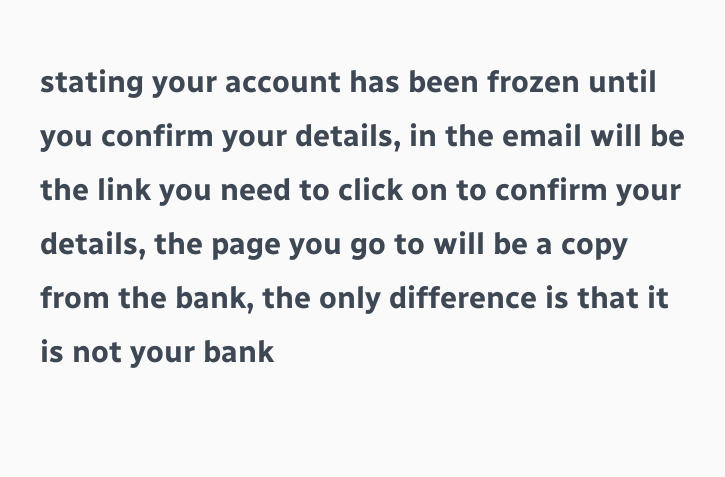stating your account has been frozen until you confirm your details, in the email will be the link you need to click on to confirm your details, the page you go to will be a copy from the bank, the only difference is that it is not your bank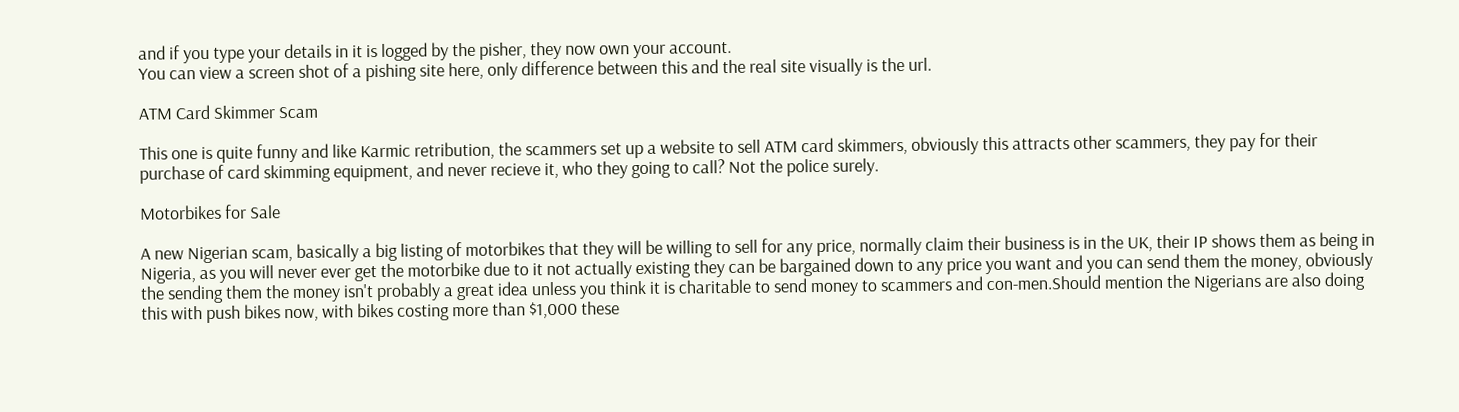and if you type your details in it is logged by the pisher, they now own your account.
You can view a screen shot of a pishing site here, only difference between this and the real site visually is the url.

ATM Card Skimmer Scam

This one is quite funny and like Karmic retribution, the scammers set up a website to sell ATM card skimmers, obviously this attracts other scammers, they pay for their purchase of card skimming equipment, and never recieve it, who they going to call? Not the police surely.

Motorbikes for Sale

A new Nigerian scam, basically a big listing of motorbikes that they will be willing to sell for any price, normally claim their business is in the UK, their IP shows them as being in Nigeria, as you will never ever get the motorbike due to it not actually existing they can be bargained down to any price you want and you can send them the money, obviously the sending them the money isn't probably a great idea unless you think it is charitable to send money to scammers and con-men.Should mention the Nigerians are also doing this with push bikes now, with bikes costing more than $1,000 these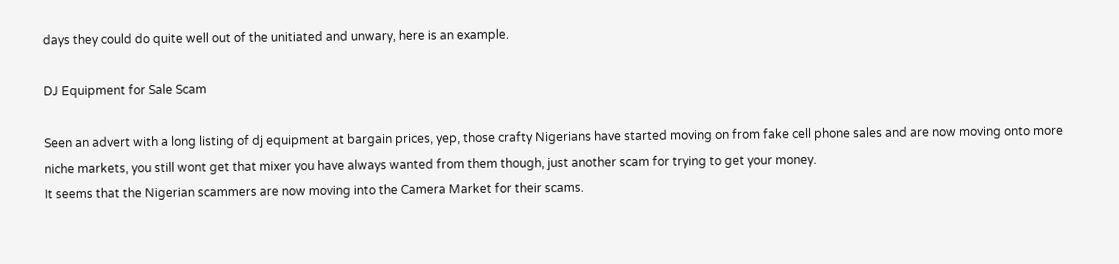days they could do quite well out of the unitiated and unwary, here is an example.

DJ Equipment for Sale Scam

Seen an advert with a long listing of dj equipment at bargain prices, yep, those crafty Nigerians have started moving on from fake cell phone sales and are now moving onto more niche markets, you still wont get that mixer you have always wanted from them though, just another scam for trying to get your money.
It seems that the Nigerian scammers are now moving into the Camera Market for their scams.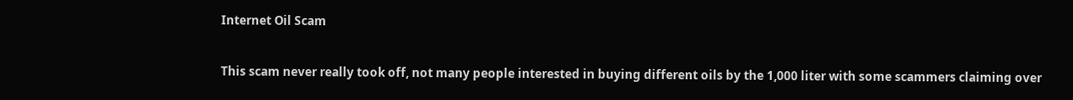Internet Oil Scam

This scam never really took off, not many people interested in buying different oils by the 1,000 liter with some scammers claiming over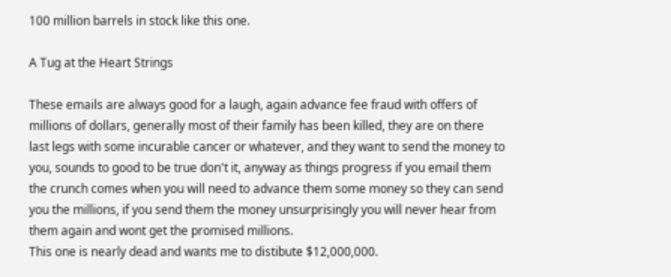100 million barrels in stock like this one.

A Tug at the Heart Strings

These emails are always good for a laugh, again advance fee fraud with offers of millions of dollars, generally most of their family has been killed, they are on there last legs with some incurable cancer or whatever, and they want to send the money to you, sounds to good to be true don't it, anyway as things progress if you email them the crunch comes when you will need to advance them some money so they can send you the millions, if you send them the money unsurprisingly you will never hear from them again and wont get the promised millions.
This one is nearly dead and wants me to distibute $12,000,000.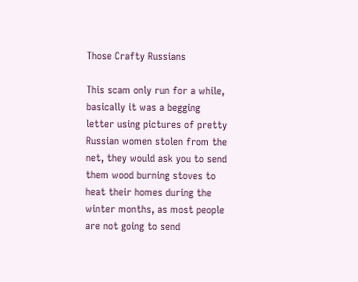Those Crafty Russians

This scam only run for a while, basically it was a begging letter using pictures of pretty Russian women stolen from the net, they would ask you to send them wood burning stoves to heat their homes during the winter months, as most people are not going to send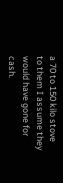a 70 to 150 kilo stove to them I assume they would have gone for cash.